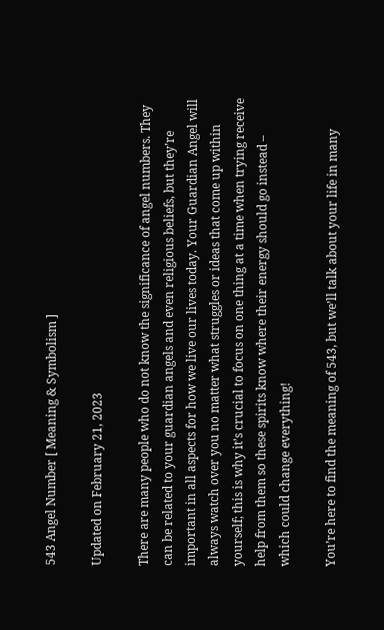543 Angel Number [ Meaning & Symbolism ]

Updated on February 21, 2023

There are many people who do not know the significance of angel numbers. They can be related to your guardian angels and even religious beliefs, but they’re important in all aspects for how we live our lives today. Your Guardian Angel will always watch over you no matter what struggles or ideas that come up within yourself; this is why it’s crucial to focus on one thing at a time when trying receive help from them so these spirits know where their energy should go instead – which could change everything!

You’re here to find the meaning of 543, but we’ll talk about your life in many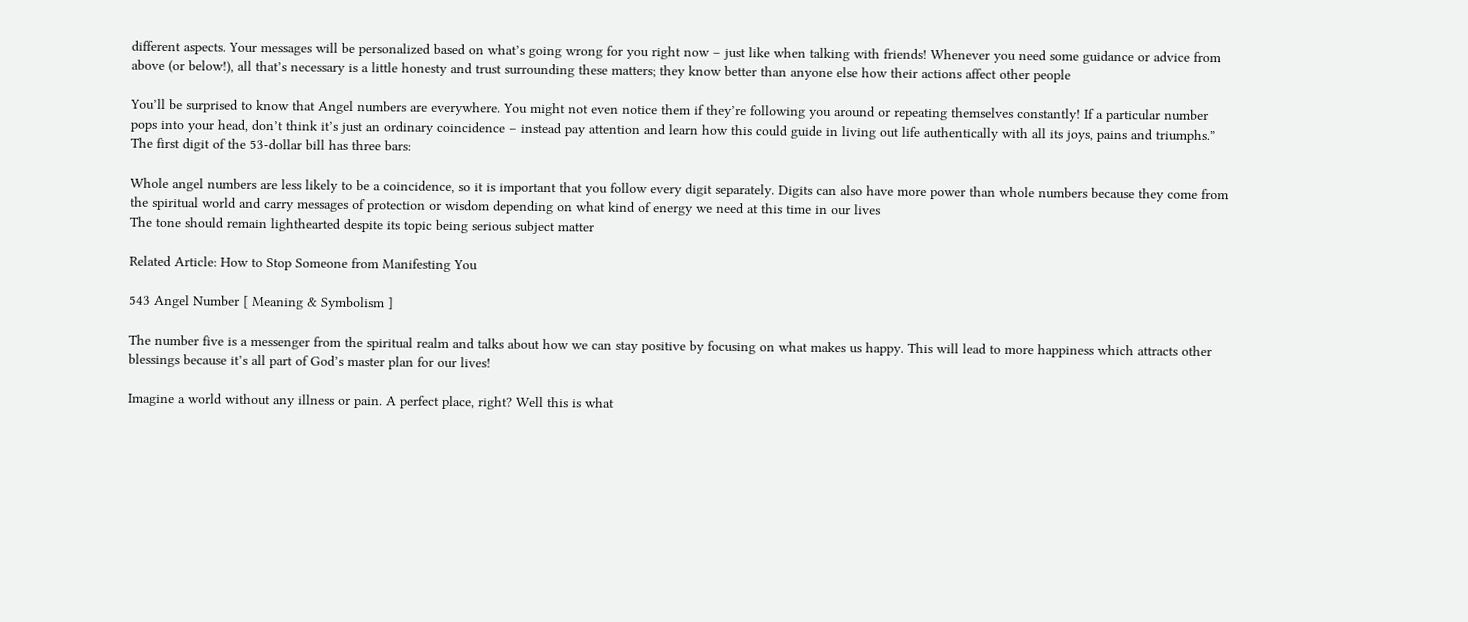different aspects. Your messages will be personalized based on what’s going wrong for you right now – just like when talking with friends! Whenever you need some guidance or advice from above (or below!), all that’s necessary is a little honesty and trust surrounding these matters; they know better than anyone else how their actions affect other people

You’ll be surprised to know that Angel numbers are everywhere. You might not even notice them if they’re following you around or repeating themselves constantly! If a particular number pops into your head, don’t think it’s just an ordinary coincidence – instead pay attention and learn how this could guide in living out life authentically with all its joys, pains and triumphs.”
The first digit of the 53-dollar bill has three bars:

Whole angel numbers are less likely to be a coincidence, so it is important that you follow every digit separately. Digits can also have more power than whole numbers because they come from the spiritual world and carry messages of protection or wisdom depending on what kind of energy we need at this time in our lives
The tone should remain lighthearted despite its topic being serious subject matter

Related Article: How to Stop Someone from Manifesting You

543 Angel Number [ Meaning & Symbolism ]

The number five is a messenger from the spiritual realm and talks about how we can stay positive by focusing on what makes us happy. This will lead to more happiness which attracts other blessings because it’s all part of God’s master plan for our lives!

Imagine a world without any illness or pain. A perfect place, right? Well this is what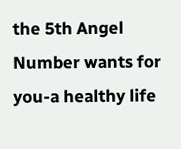the 5th Angel Number wants for you-a healthy life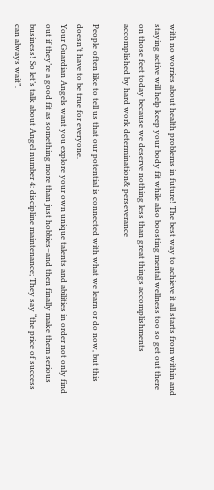with no worries about health problems in future! The best way to achieve it all starts from within and staying active will help keep your body fit while also boosting mental wellness too so get out there on those feet today because we deserve nothing less than great things accomplishments accomplished by hard work determination& perseverance

People often like to tell us that our potential is connected with what we learn or do now, but this doesn’t have to be true for everyone.
Your Guardian Angels want you explore your own unique talents and abilities in order not only find out if they’re a good fit as something more than just hobbies–and then finally make them serious business! So let’s talk about Angel number 4: discipline maintenance; They say “the price of success can always wait”.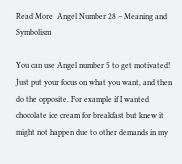Read More  Angel Number 28 – Meaning and Symbolism

You can use Angel number 5 to get motivated! Just put your focus on what you want, and then do the opposite. For example if I wanted chocolate ice cream for breakfast but knew it might not happen due to other demands in my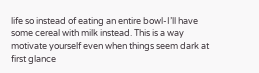life so instead of eating an entire bowl-I’ll have some cereal with milk instead. This is a way motivate yourself even when things seem dark at first glance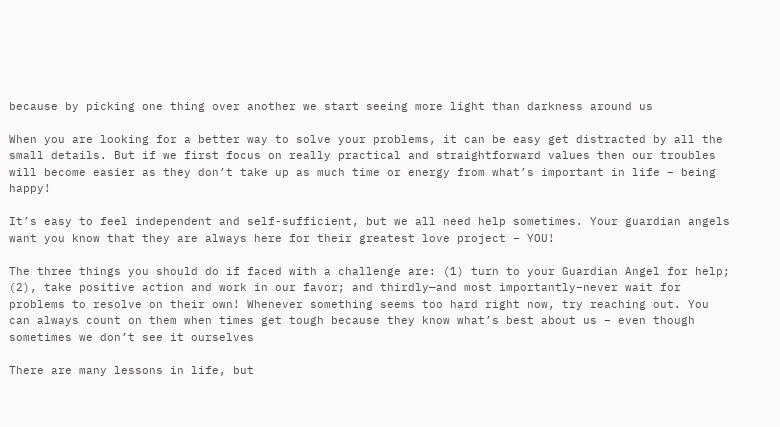because by picking one thing over another we start seeing more light than darkness around us

When you are looking for a better way to solve your problems, it can be easy get distracted by all the small details. But if we first focus on really practical and straightforward values then our troubles will become easier as they don’t take up as much time or energy from what’s important in life – being happy!

It’s easy to feel independent and self-sufficient, but we all need help sometimes. Your guardian angels want you know that they are always here for their greatest love project – YOU!

The three things you should do if faced with a challenge are: (1) turn to your Guardian Angel for help; (2), take positive action and work in our favor; and thirdly—and most importantly–never wait for problems to resolve on their own! Whenever something seems too hard right now, try reaching out. You can always count on them when times get tough because they know what’s best about us – even though sometimes we don’t see it ourselves

There are many lessons in life, but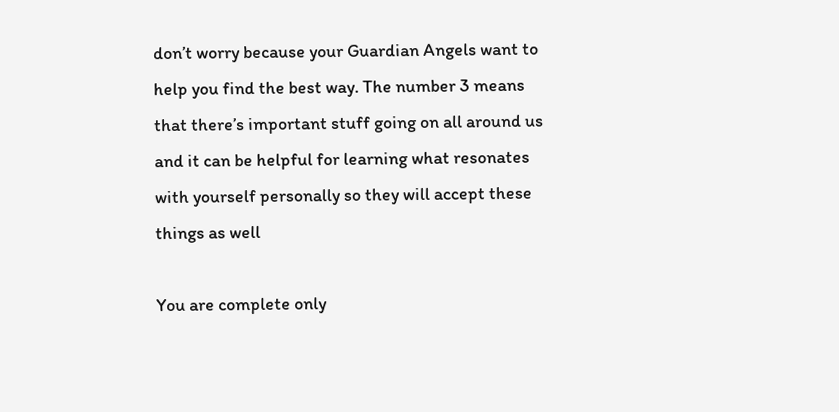don’t worry because your Guardian Angels want to help you find the best way. The number 3 means that there’s important stuff going on all around us and it can be helpful for learning what resonates with yourself personally so they will accept these things as well

You are complete only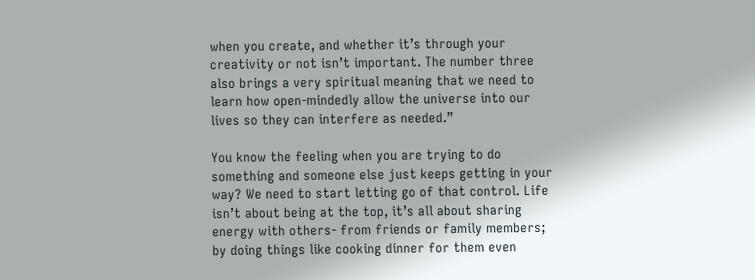when you create, and whether it’s through your creativity or not isn’t important. The number three also brings a very spiritual meaning that we need to learn how open-mindedly allow the universe into our lives so they can interfere as needed.”

You know the feeling when you are trying to do something and someone else just keeps getting in your way? We need to start letting go of that control. Life isn’t about being at the top, it’s all about sharing energy with others- from friends or family members; by doing things like cooking dinner for them even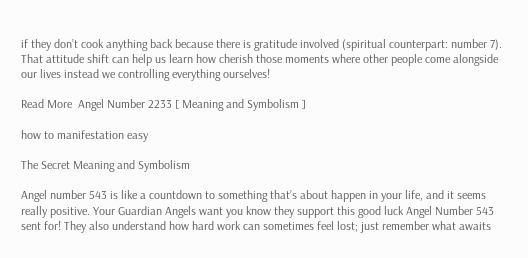if they don’t cook anything back because there is gratitude involved (spiritual counterpart: number 7). That attitude shift can help us learn how cherish those moments where other people come alongside our lives instead we controlling everything ourselves!

Read More  Angel Number 2233 [ Meaning and Symbolism ]

how to manifestation easy

The Secret Meaning and Symbolism

Angel number 543 is like a countdown to something that’s about happen in your life, and it seems really positive. Your Guardian Angels want you know they support this good luck Angel Number 543 sent for! They also understand how hard work can sometimes feel lost; just remember what awaits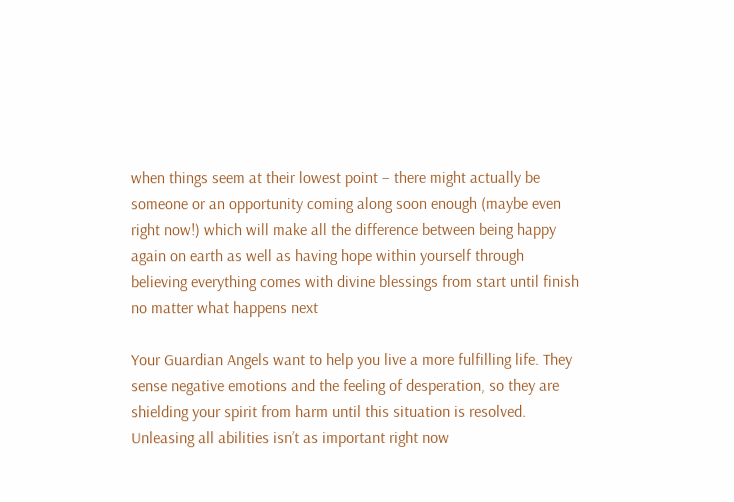when things seem at their lowest point – there might actually be someone or an opportunity coming along soon enough (maybe even right now!) which will make all the difference between being happy again on earth as well as having hope within yourself through believing everything comes with divine blessings from start until finish no matter what happens next

Your Guardian Angels want to help you live a more fulfilling life. They sense negative emotions and the feeling of desperation, so they are shielding your spirit from harm until this situation is resolved.
Unleasing all abilities isn’t as important right now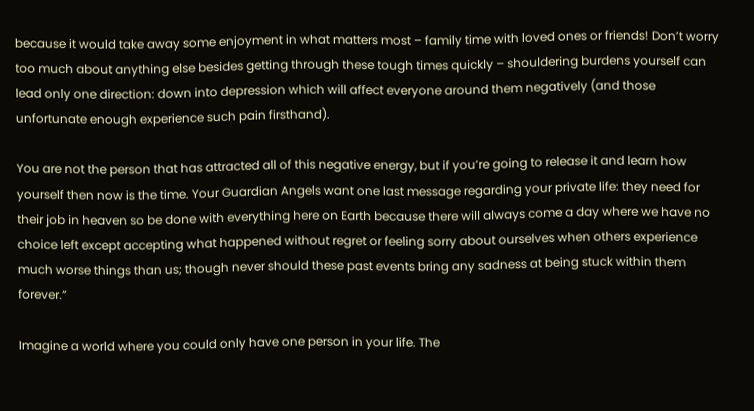because it would take away some enjoyment in what matters most – family time with loved ones or friends! Don’t worry too much about anything else besides getting through these tough times quickly – shouldering burdens yourself can lead only one direction: down into depression which will affect everyone around them negatively (and those unfortunate enough experience such pain firsthand).

You are not the person that has attracted all of this negative energy, but if you’re going to release it and learn how yourself then now is the time. Your Guardian Angels want one last message regarding your private life: they need for their job in heaven so be done with everything here on Earth because there will always come a day where we have no choice left except accepting what happened without regret or feeling sorry about ourselves when others experience much worse things than us; though never should these past events bring any sadness at being stuck within them forever.”

Imagine a world where you could only have one person in your life. The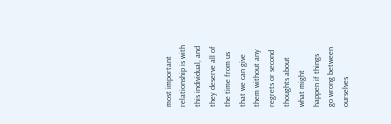most important relationship is with this individual, and they deserve all of the time from us that we can give them without any regrets or second thoughts about what might happen if things go wrong between ourselves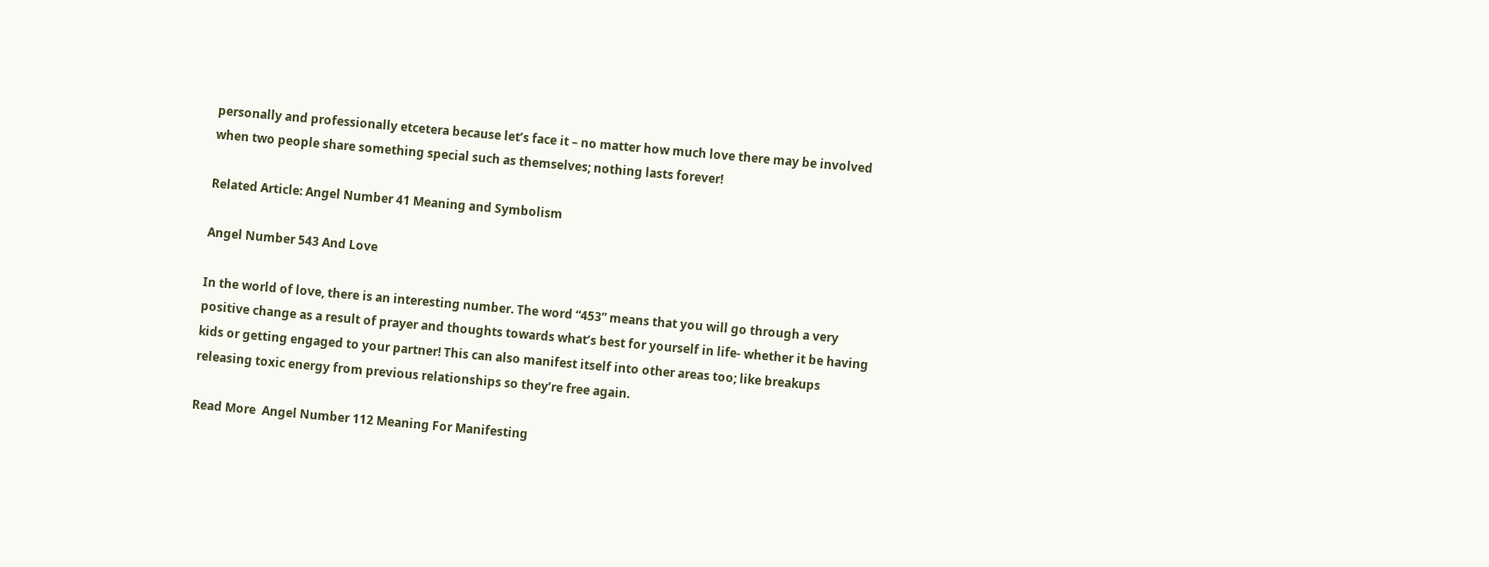personally and professionally etcetera because let’s face it – no matter how much love there may be involved when two people share something special such as themselves; nothing lasts forever!

Related Article: Angel Number 41 Meaning and Symbolism

Angel Number 543 And Love

In the world of love, there is an interesting number. The word “453” means that you will go through a very positive change as a result of prayer and thoughts towards what’s best for yourself in life- whether it be having kids or getting engaged to your partner! This can also manifest itself into other areas too; like breakups releasing toxic energy from previous relationships so they’re free again.

Read More  Angel Number 112 Meaning For Manifesting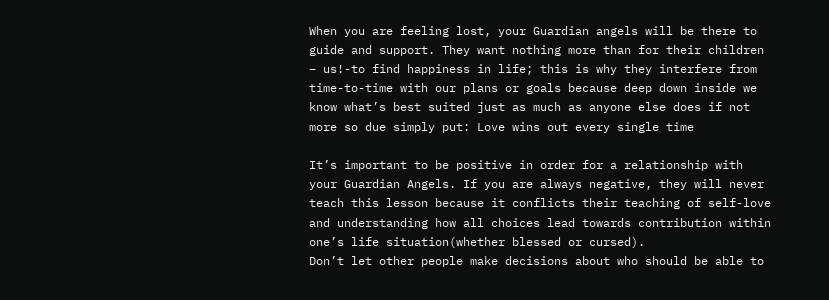When you are feeling lost, your Guardian angels will be there to guide and support. They want nothing more than for their children – us!-to find happiness in life; this is why they interfere from time-to-time with our plans or goals because deep down inside we know what’s best suited just as much as anyone else does if not more so due simply put: Love wins out every single time

It’s important to be positive in order for a relationship with your Guardian Angels. If you are always negative, they will never teach this lesson because it conflicts their teaching of self-love and understanding how all choices lead towards contribution within one’s life situation(whether blessed or cursed).
Don’t let other people make decisions about who should be able to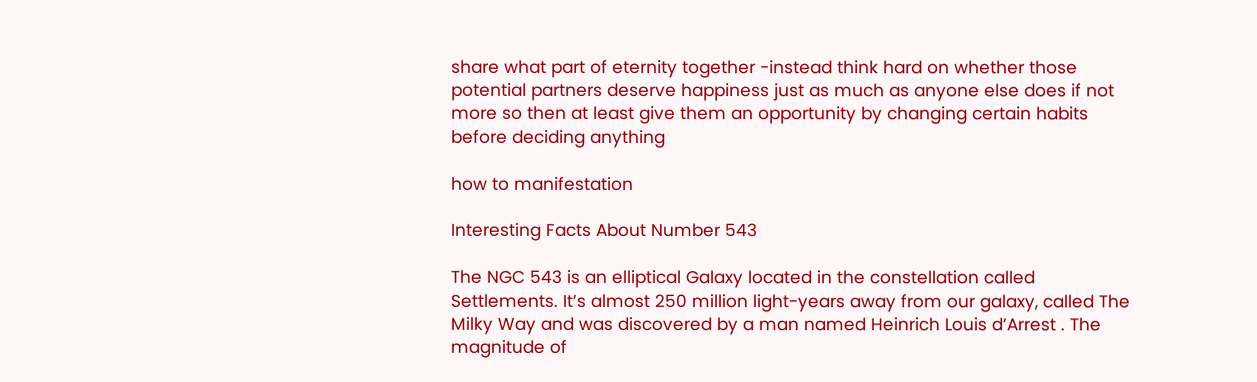share what part of eternity together -instead think hard on whether those potential partners deserve happiness just as much as anyone else does if not more so then at least give them an opportunity by changing certain habits before deciding anything

how to manifestation

Interesting Facts About Number 543

The NGC 543 is an elliptical Galaxy located in the constellation called Settlements. It’s almost 250 million light-years away from our galaxy, called The Milky Way and was discovered by a man named Heinrich Louis d’Arrest . The magnitude of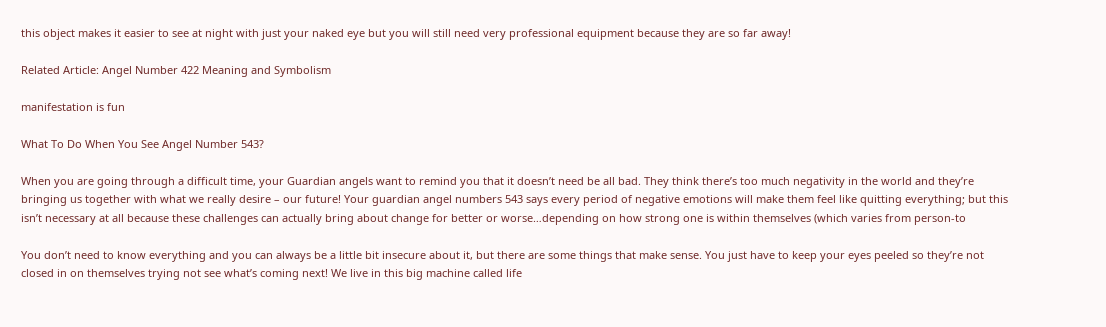this object makes it easier to see at night with just your naked eye but you will still need very professional equipment because they are so far away!

Related Article: Angel Number 422 Meaning and Symbolism

manifestation is fun

What To Do When You See Angel Number 543?

When you are going through a difficult time, your Guardian angels want to remind you that it doesn’t need be all bad. They think there’s too much negativity in the world and they’re bringing us together with what we really desire – our future! Your guardian angel numbers 543 says every period of negative emotions will make them feel like quitting everything; but this isn’t necessary at all because these challenges can actually bring about change for better or worse…depending on how strong one is within themselves (which varies from person-to

You don’t need to know everything and you can always be a little bit insecure about it, but there are some things that make sense. You just have to keep your eyes peeled so they’re not closed in on themselves trying not see what’s coming next! We live in this big machine called life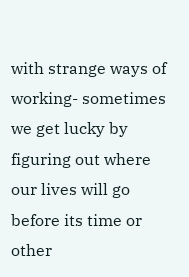with strange ways of working- sometimes we get lucky by figuring out where our lives will go before its time or other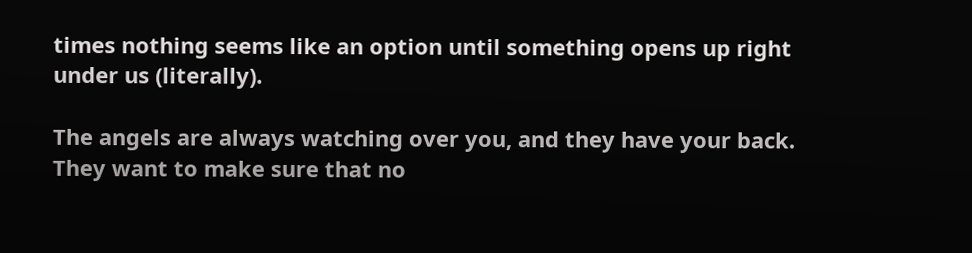times nothing seems like an option until something opens up right under us (literally).

The angels are always watching over you, and they have your back. They want to make sure that no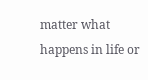matter what happens in life or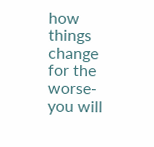how things change for the worse-you will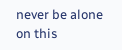never be alone on this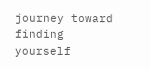journey toward finding yourself